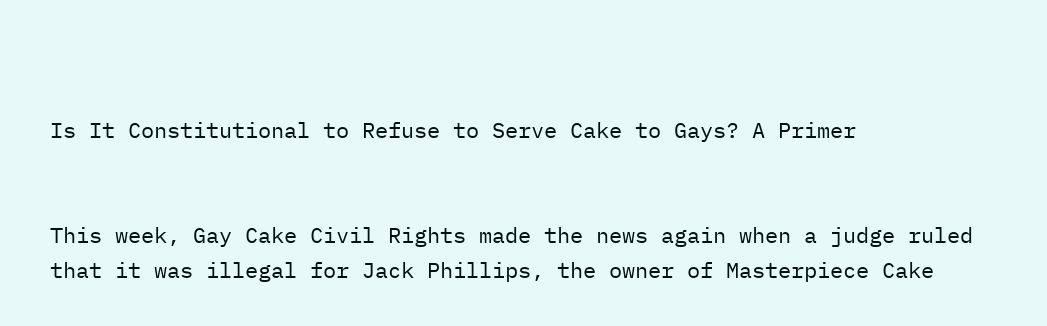Is It Constitutional to Refuse to Serve Cake to Gays? A Primer


This week, Gay Cake Civil Rights made the news again when a judge ruled that it was illegal for Jack Phillips, the owner of Masterpiece Cake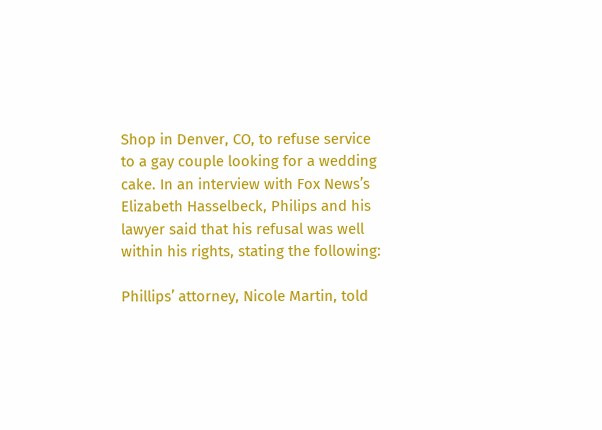Shop in Denver, CO, to refuse service to a gay couple looking for a wedding cake. In an interview with Fox News’s Elizabeth Hasselbeck, Philips and his lawyer said that his refusal was well within his rights, stating the following:

Phillips’ attorney, Nicole Martin, told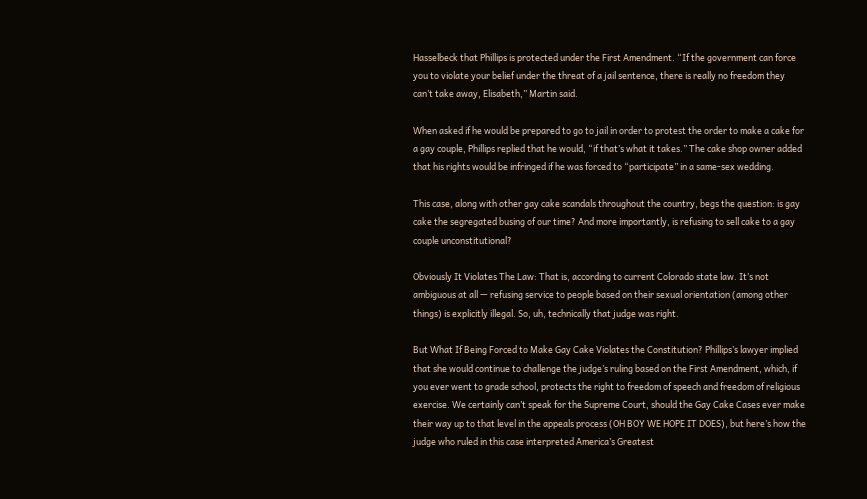Hasselbeck that Phillips is protected under the First Amendment. “If the government can force you to violate your belief under the threat of a jail sentence, there is really no freedom they can’t take away, Elisabeth,” Martin said.

When asked if he would be prepared to go to jail in order to protest the order to make a cake for a gay couple, Phillips replied that he would, “if that’s what it takes.” The cake shop owner added that his rights would be infringed if he was forced to “participate” in a same-sex wedding.

This case, along with other gay cake scandals throughout the country, begs the question: is gay cake the segregated busing of our time? And more importantly, is refusing to sell cake to a gay couple unconstitutional?

Obviously It Violates The Law: That is, according to current Colorado state law. It’s not ambiguous at all — refusing service to people based on their sexual orientation (among other things) is explicitly illegal. So, uh, technically that judge was right.

But What If Being Forced to Make Gay Cake Violates the Constitution? Phillips’s lawyer implied that she would continue to challenge the judge’s ruling based on the First Amendment, which, if you ever went to grade school, protects the right to freedom of speech and freedom of religious exercise. We certainly can’t speak for the Supreme Court, should the Gay Cake Cases ever make their way up to that level in the appeals process (OH BOY WE HOPE IT DOES), but here’s how the judge who ruled in this case interpreted America’s Greatest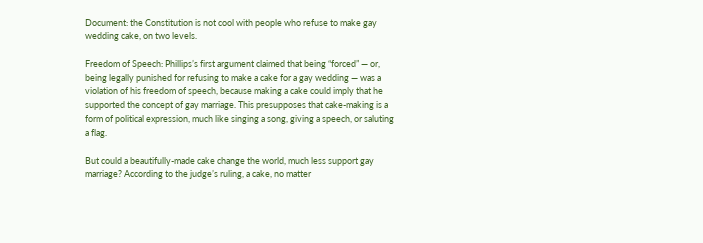Document: the Constitution is not cool with people who refuse to make gay wedding cake, on two levels.

Freedom of Speech: Phillips’s first argument claimed that being “forced” — or, being legally punished for refusing to make a cake for a gay wedding — was a violation of his freedom of speech, because making a cake could imply that he supported the concept of gay marriage. This presupposes that cake-making is a form of political expression, much like singing a song, giving a speech, or saluting a flag.

But could a beautifully-made cake change the world, much less support gay marriage? According to the judge’s ruling, a cake, no matter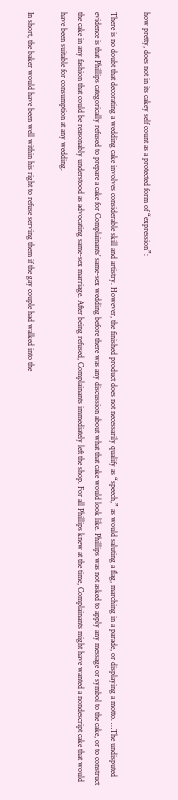how pretty, does not in its cakey self count as a protected form of “expression”:

There is no doubt that decorating a wedding cake involves considerable skill and artistry. However, the finished product does not necessarily qualify as “speech,” as would saluting a flag, marching in a parade, or displaying a motto. …The undisputed evidence is that Phillips categorically refused to prepare a cake for Complainants’ same-sex wedding before there was any discussion about what that cake would look like. Phillips was not asked to apply any message or symbol to the cake, or to construct the cake in any fashion that could be reasonably understood as advocating same-sex marriage. After being refused, Complainants immediately left the shop. For all Phillips knew at the time, Complainants might have wanted a nondescript cake that would have been suitable for consumption at any wedding.

In short, the baker would have been well within his right to refuse serving them if the gay couple had walked into the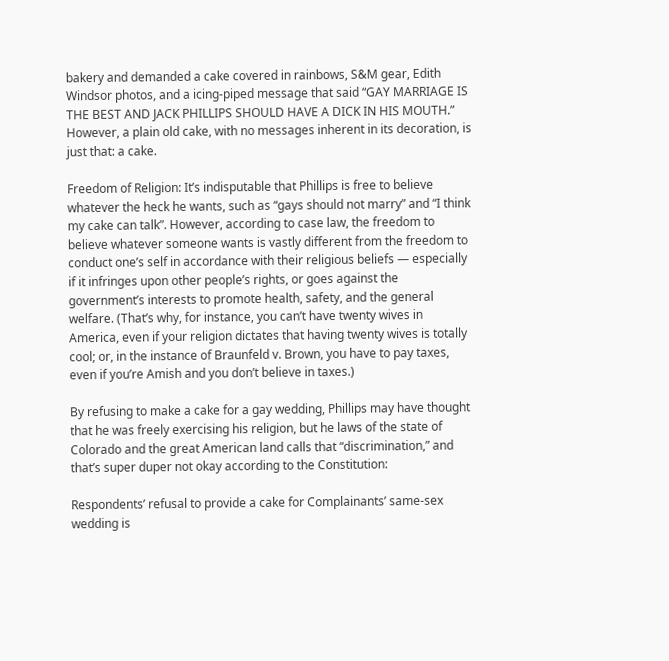bakery and demanded a cake covered in rainbows, S&M gear, Edith Windsor photos, and a icing-piped message that said “GAY MARRIAGE IS THE BEST AND JACK PHILLIPS SHOULD HAVE A DICK IN HIS MOUTH.” However, a plain old cake, with no messages inherent in its decoration, is just that: a cake.

Freedom of Religion: It’s indisputable that Phillips is free to believe whatever the heck he wants, such as “gays should not marry” and “I think my cake can talk”. However, according to case law, the freedom to believe whatever someone wants is vastly different from the freedom to conduct one’s self in accordance with their religious beliefs — especially if it infringes upon other people’s rights, or goes against the government’s interests to promote health, safety, and the general welfare. (That’s why, for instance, you can’t have twenty wives in America, even if your religion dictates that having twenty wives is totally cool; or, in the instance of Braunfeld v. Brown, you have to pay taxes, even if you’re Amish and you don’t believe in taxes.)

By refusing to make a cake for a gay wedding, Phillips may have thought that he was freely exercising his religion, but he laws of the state of Colorado and the great American land calls that “discrimination,” and that’s super duper not okay according to the Constitution:

Respondents’ refusal to provide a cake for Complainants’ same-sex wedding is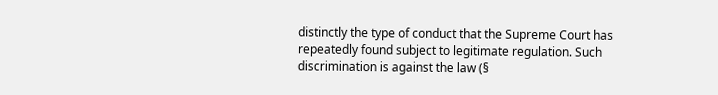distinctly the type of conduct that the Supreme Court has repeatedly found subject to legitimate regulation. Such discrimination is against the law (§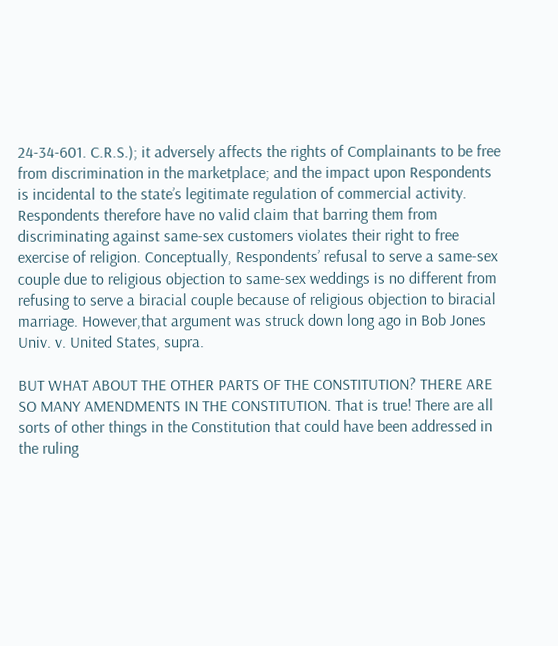24-34-601. C.R.S.); it adversely affects the rights of Complainants to be free from discrimination in the marketplace; and the impact upon Respondents is incidental to the state’s legitimate regulation of commercial activity. Respondents therefore have no valid claim that barring them from discriminating against same-sex customers violates their right to free exercise of religion. Conceptually, Respondents’ refusal to serve a same-sex couple due to religious objection to same-sex weddings is no different from refusing to serve a biracial couple because of religious objection to biracial marriage. However,that argument was struck down long ago in Bob Jones Univ. v. United States, supra.

BUT WHAT ABOUT THE OTHER PARTS OF THE CONSTITUTION? THERE ARE SO MANY AMENDMENTS IN THE CONSTITUTION. That is true! There are all sorts of other things in the Constitution that could have been addressed in the ruling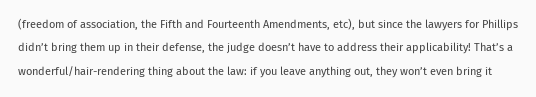(freedom of association, the Fifth and Fourteenth Amendments, etc), but since the lawyers for Phillips didn’t bring them up in their defense, the judge doesn’t have to address their applicability! That’s a wonderful/hair-rendering thing about the law: if you leave anything out, they won’t even bring it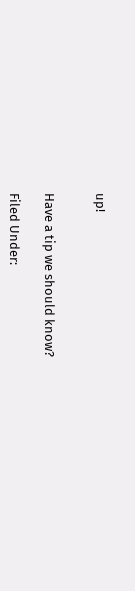up!


Have a tip we should know?

Filed Under: